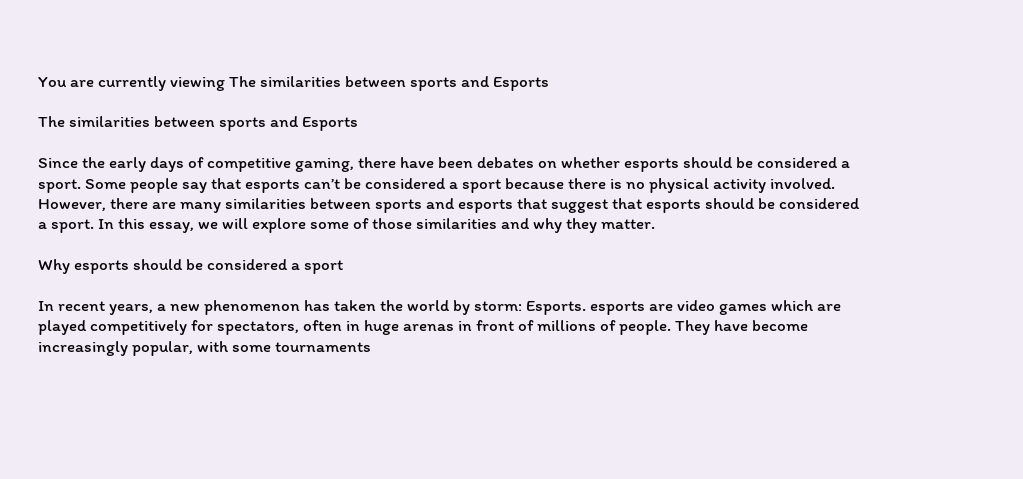You are currently viewing The similarities between sports and Esports

The similarities between sports and Esports

Since the early days of competitive gaming, there have been debates on whether esports should be considered a sport. Some people say that esports can’t be considered a sport because there is no physical activity involved. However, there are many similarities between sports and esports that suggest that esports should be considered a sport. In this essay, we will explore some of those similarities and why they matter.

Why esports should be considered a sport

In recent years, a new phenomenon has taken the world by storm: Esports. esports are video games which are played competitively for spectators, often in huge arenas in front of millions of people. They have become increasingly popular, with some tournaments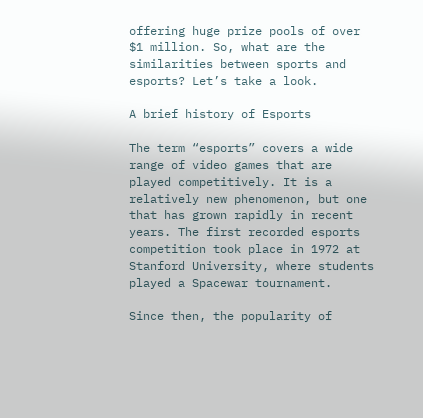offering huge prize pools of over $1 million. So, what are the similarities between sports and esports? Let’s take a look.

A brief history of Esports

The term “esports” covers a wide range of video games that are played competitively. It is a relatively new phenomenon, but one that has grown rapidly in recent years. The first recorded esports competition took place in 1972 at Stanford University, where students played a Spacewar tournament.

Since then, the popularity of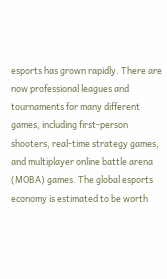esports has grown rapidly. There are now professional leagues and tournaments for many different games, including first-person shooters, real-time strategy games, and multiplayer online battle arena (MOBA) games. The global esports economy is estimated to be worth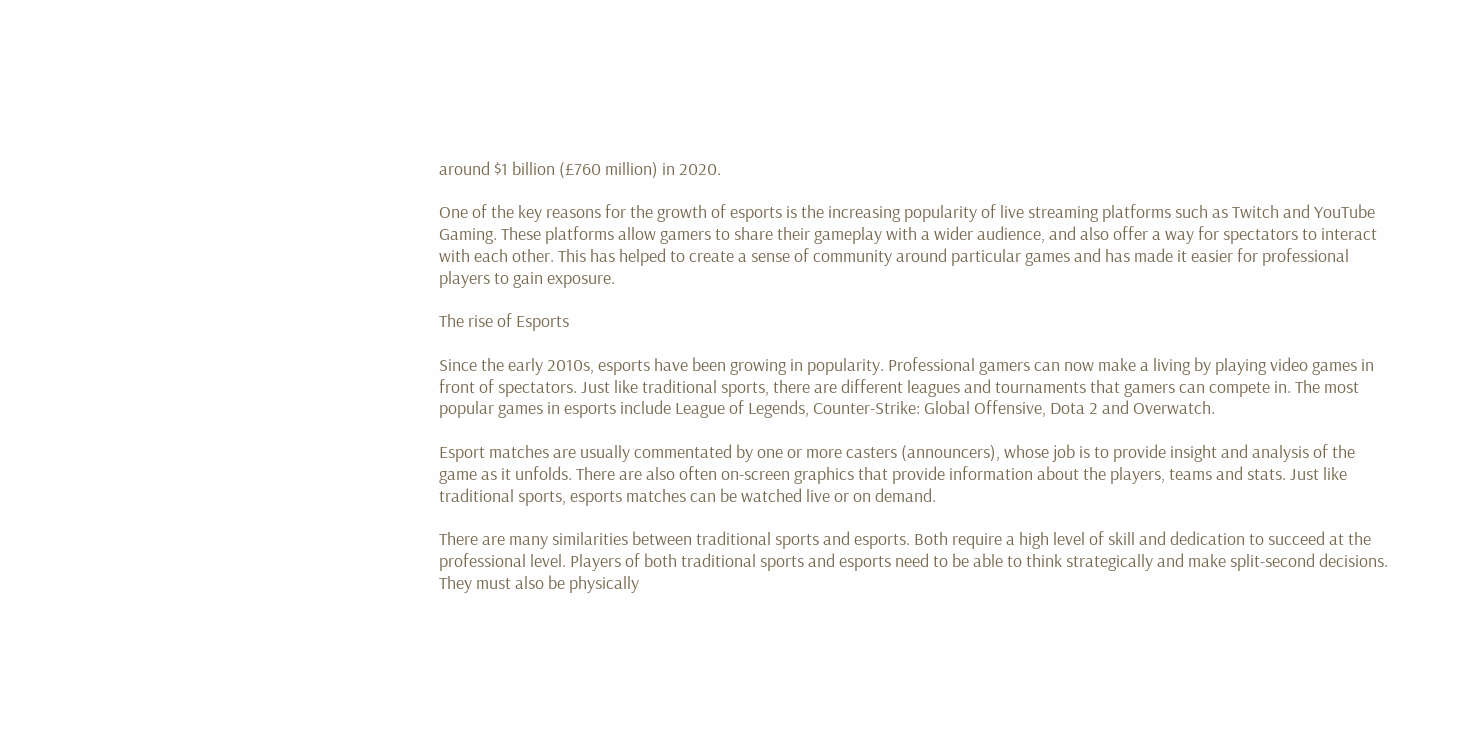around $1 billion (£760 million) in 2020.

One of the key reasons for the growth of esports is the increasing popularity of live streaming platforms such as Twitch and YouTube Gaming. These platforms allow gamers to share their gameplay with a wider audience, and also offer a way for spectators to interact with each other. This has helped to create a sense of community around particular games and has made it easier for professional players to gain exposure.

The rise of Esports

Since the early 2010s, esports have been growing in popularity. Professional gamers can now make a living by playing video games in front of spectators. Just like traditional sports, there are different leagues and tournaments that gamers can compete in. The most popular games in esports include League of Legends, Counter-Strike: Global Offensive, Dota 2 and Overwatch.

Esport matches are usually commentated by one or more casters (announcers), whose job is to provide insight and analysis of the game as it unfolds. There are also often on-screen graphics that provide information about the players, teams and stats. Just like traditional sports, esports matches can be watched live or on demand.

There are many similarities between traditional sports and esports. Both require a high level of skill and dedication to succeed at the professional level. Players of both traditional sports and esports need to be able to think strategically and make split-second decisions. They must also be physically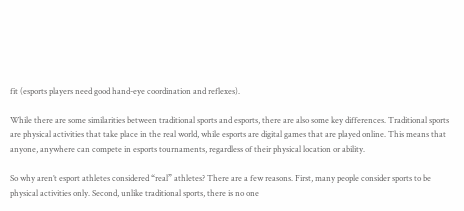fit (esports players need good hand-eye coordination and reflexes).

While there are some similarities between traditional sports and esports, there are also some key differences. Traditional sports are physical activities that take place in the real world, while esports are digital games that are played online. This means that anyone, anywhere can compete in esports tournaments, regardless of their physical location or ability.

So why aren’t esport athletes considered “real” athletes? There are a few reasons. First, many people consider sports to be physical activities only. Second, unlike traditional sports, there is no one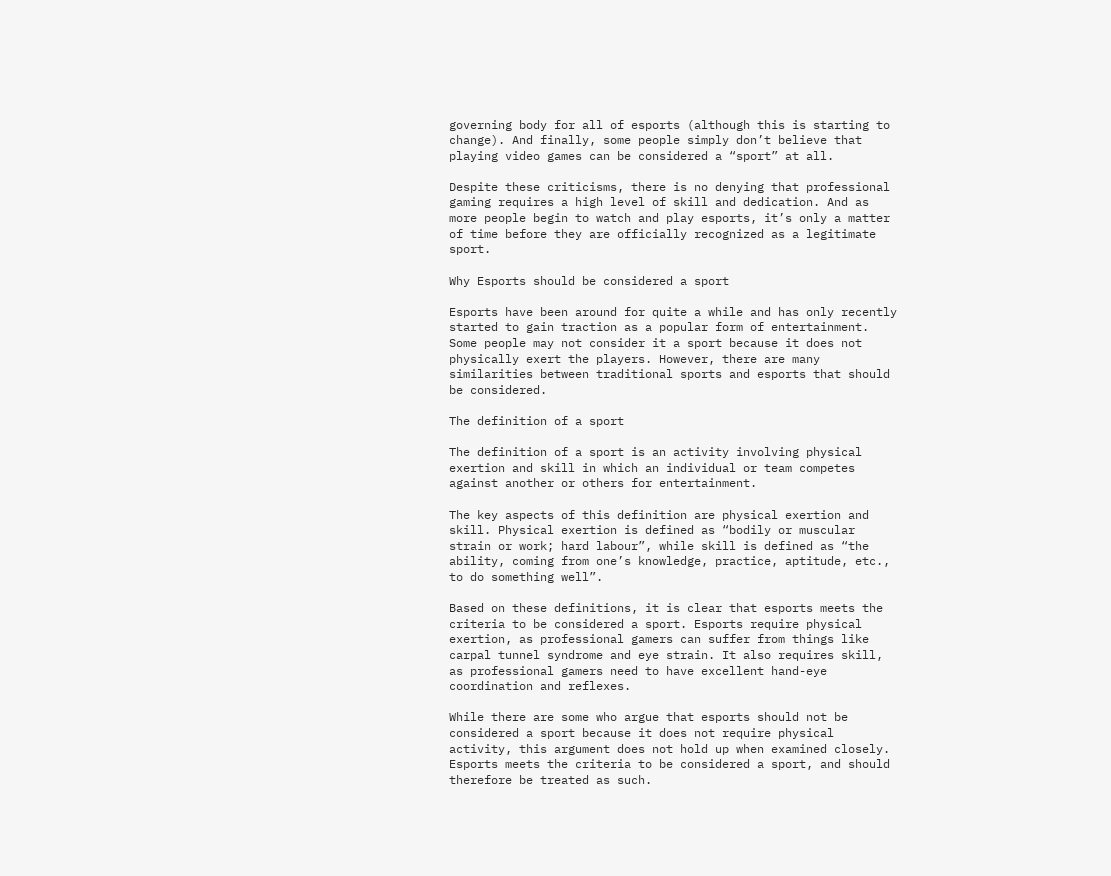governing body for all of esports (although this is starting to change). And finally, some people simply don’t believe that playing video games can be considered a “sport” at all.

Despite these criticisms, there is no denying that professional gaming requires a high level of skill and dedication. And as more people begin to watch and play esports, it’s only a matter of time before they are officially recognized as a legitimate sport.

Why Esports should be considered a sport

Esports have been around for quite a while and has only recently started to gain traction as a popular form of entertainment. Some people may not consider it a sport because it does not physically exert the players. However, there are many similarities between traditional sports and esports that should be considered.

The definition of a sport

The definition of a sport is an activity involving physical exertion and skill in which an individual or team competes against another or others for entertainment.

The key aspects of this definition are physical exertion and skill. Physical exertion is defined as “bodily or muscular strain or work; hard labour”, while skill is defined as “the ability, coming from one’s knowledge, practice, aptitude, etc., to do something well”.

Based on these definitions, it is clear that esports meets the criteria to be considered a sport. Esports require physical exertion, as professional gamers can suffer from things like carpal tunnel syndrome and eye strain. It also requires skill, as professional gamers need to have excellent hand-eye coordination and reflexes.

While there are some who argue that esports should not be considered a sport because it does not require physical activity, this argument does not hold up when examined closely. Esports meets the criteria to be considered a sport, and should therefore be treated as such.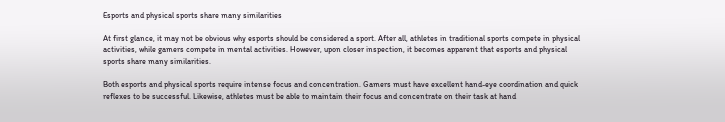Esports and physical sports share many similarities

At first glance, it may not be obvious why esports should be considered a sport. After all, athletes in traditional sports compete in physical activities, while gamers compete in mental activities. However, upon closer inspection, it becomes apparent that esports and physical sports share many similarities.

Both esports and physical sports require intense focus and concentration. Gamers must have excellent hand-eye coordination and quick reflexes to be successful. Likewise, athletes must be able to maintain their focus and concentrate on their task at hand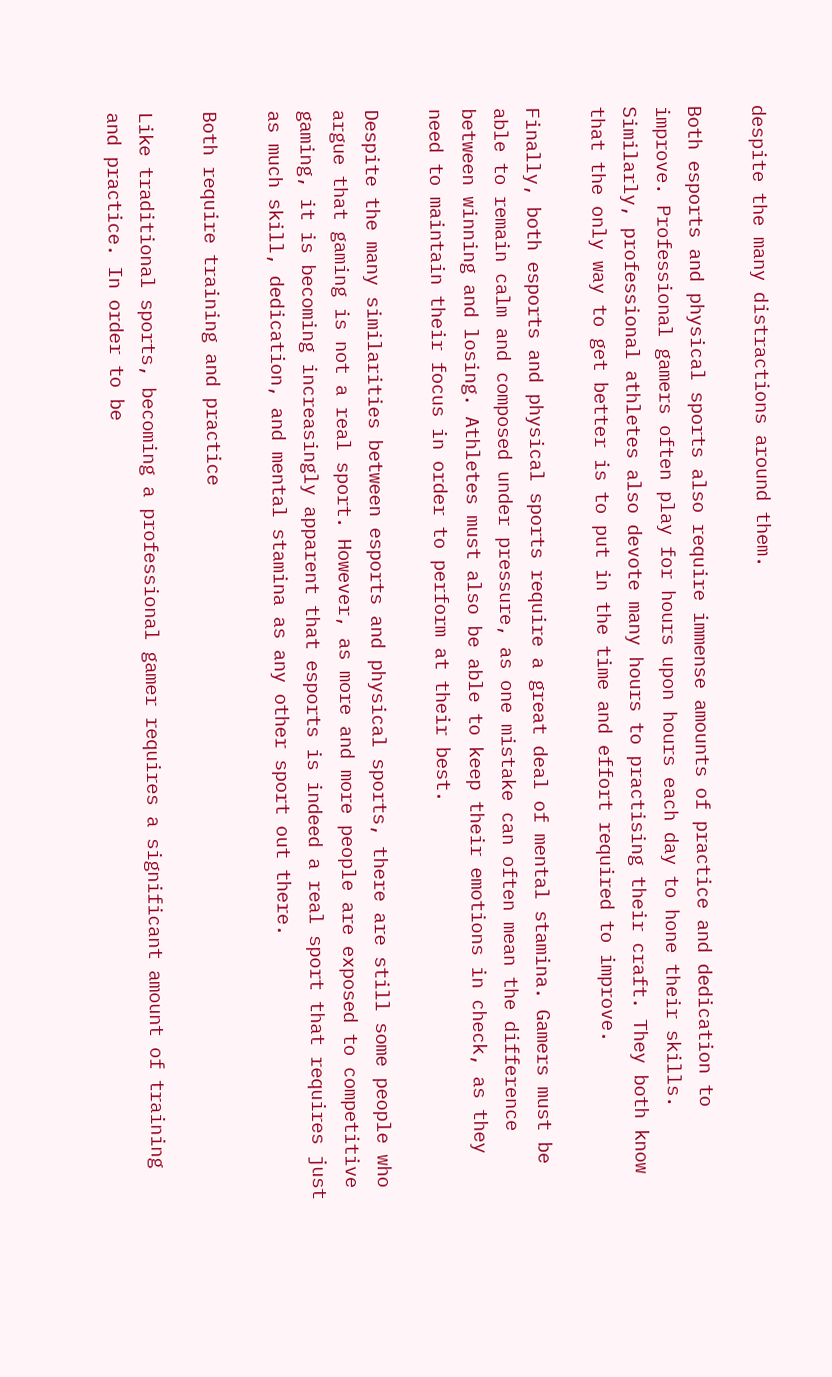despite the many distractions around them.

Both esports and physical sports also require immense amounts of practice and dedication to improve. Professional gamers often play for hours upon hours each day to hone their skills. Similarly, professional athletes also devote many hours to practising their craft. They both know that the only way to get better is to put in the time and effort required to improve.

Finally, both esports and physical sports require a great deal of mental stamina. Gamers must be able to remain calm and composed under pressure, as one mistake can often mean the difference between winning and losing. Athletes must also be able to keep their emotions in check, as they need to maintain their focus in order to perform at their best.

Despite the many similarities between esports and physical sports, there are still some people who argue that gaming is not a real sport. However, as more and more people are exposed to competitive gaming, it is becoming increasingly apparent that esports is indeed a real sport that requires just as much skill, dedication, and mental stamina as any other sport out there.

Both require training and practice

Like traditional sports, becoming a professional gamer requires a significant amount of training and practice. In order to be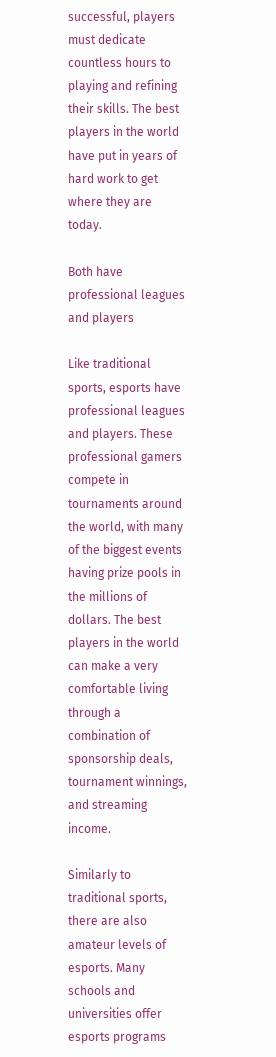successful, players must dedicate countless hours to playing and refining their skills. The best players in the world have put in years of hard work to get where they are today.

Both have professional leagues and players

Like traditional sports, esports have professional leagues and players. These professional gamers compete in tournaments around the world, with many of the biggest events having prize pools in the millions of dollars. The best players in the world can make a very comfortable living through a combination of sponsorship deals, tournament winnings, and streaming income.

Similarly to traditional sports, there are also amateur levels of esports. Many schools and universities offer esports programs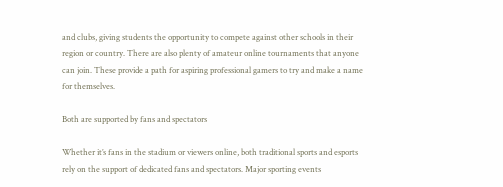and clubs, giving students the opportunity to compete against other schools in their region or country. There are also plenty of amateur online tournaments that anyone can join. These provide a path for aspiring professional gamers to try and make a name for themselves.

Both are supported by fans and spectators

Whether it’s fans in the stadium or viewers online, both traditional sports and esports rely on the support of dedicated fans and spectators. Major sporting events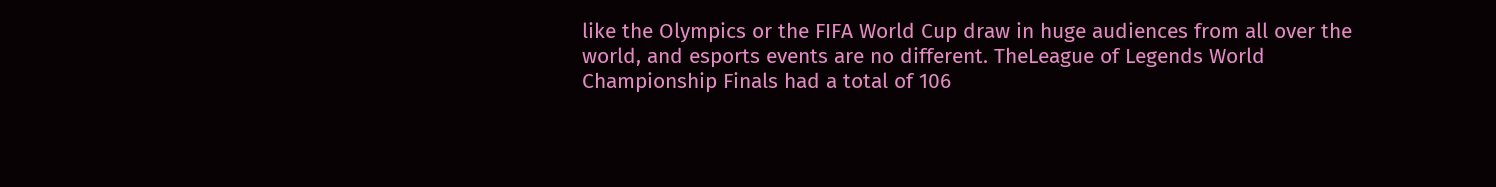like the Olympics or the FIFA World Cup draw in huge audiences from all over the world, and esports events are no different. TheLeague of Legends World Championship Finals had a total of 106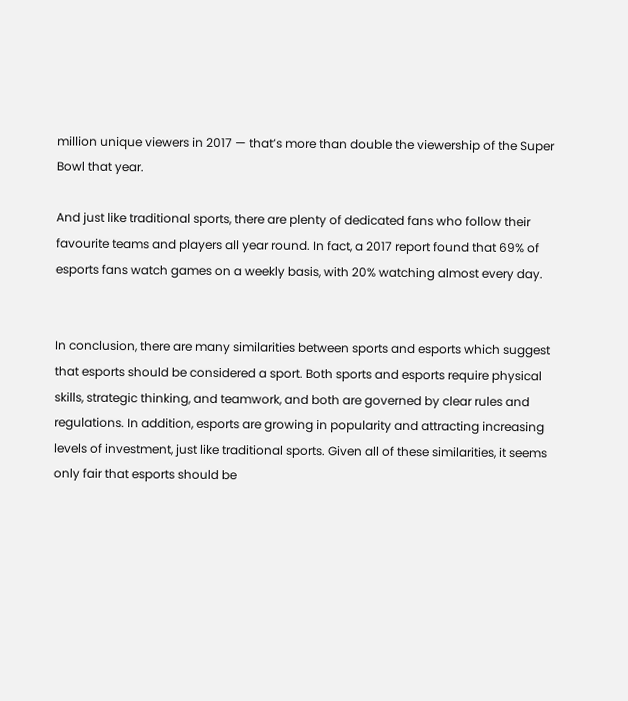million unique viewers in 2017 — that’s more than double the viewership of the Super Bowl that year.

And just like traditional sports, there are plenty of dedicated fans who follow their favourite teams and players all year round. In fact, a 2017 report found that 69% of esports fans watch games on a weekly basis, with 20% watching almost every day.


In conclusion, there are many similarities between sports and esports which suggest that esports should be considered a sport. Both sports and esports require physical skills, strategic thinking, and teamwork, and both are governed by clear rules and regulations. In addition, esports are growing in popularity and attracting increasing levels of investment, just like traditional sports. Given all of these similarities, it seems only fair that esports should be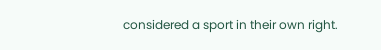considered a sport in their own right.